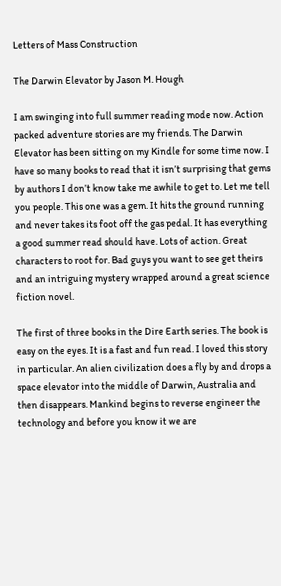Letters of Mass Construction

The Darwin Elevator by Jason M. Hough

I am swinging into full summer reading mode now. Action packed adventure stories are my friends. The Darwin Elevator has been sitting on my Kindle for some time now. I have so many books to read that it isn’t surprising that gems by authors I don’t know take me awhile to get to. Let me tell you people. This one was a gem. It hits the ground running and never takes its foot off the gas pedal. It has everything a good summer read should have. Lots of action. Great characters to root for. Bad guys you want to see get theirs and an intriguing mystery wrapped around a great science fiction novel.

The first of three books in the Dire Earth series. The book is easy on the eyes. It is a fast and fun read. I loved this story in particular. An alien civilization does a fly by and drops a space elevator into the middle of Darwin, Australia and then disappears. Mankind begins to reverse engineer the technology and before you know it we are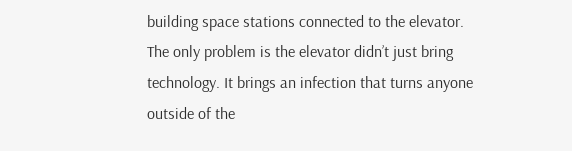building space stations connected to the elevator. The only problem is the elevator didn’t just bring technology. It brings an infection that turns anyone outside of the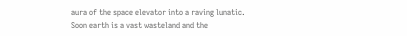aura of the space elevator into a raving lunatic. Soon earth is a vast wasteland and the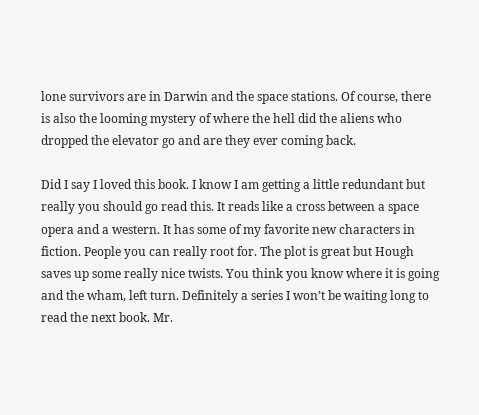lone survivors are in Darwin and the space stations. Of course, there is also the looming mystery of where the hell did the aliens who dropped the elevator go and are they ever coming back.

Did I say I loved this book. I know I am getting a little redundant but really you should go read this. It reads like a cross between a space opera and a western. It has some of my favorite new characters in fiction. People you can really root for. The plot is great but Hough saves up some really nice twists. You think you know where it is going and the wham, left turn. Definitely a series I won’t be waiting long to read the next book. Mr.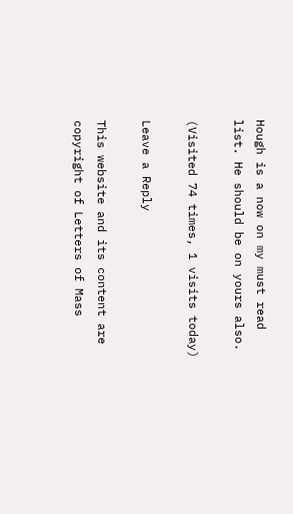Hough is a now on my must read list. He should be on yours also.

(Visited 74 times, 1 visits today)

Leave a Reply

This website and its content are copyright of Letters of Mass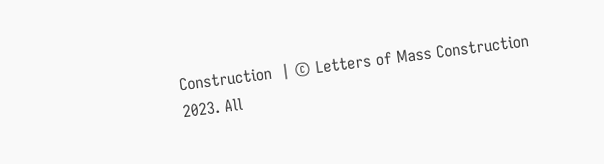Construction  | © Letters of Mass Construction 2023. All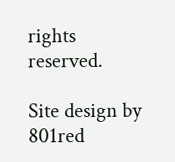rights reserved.

Site design by 801red